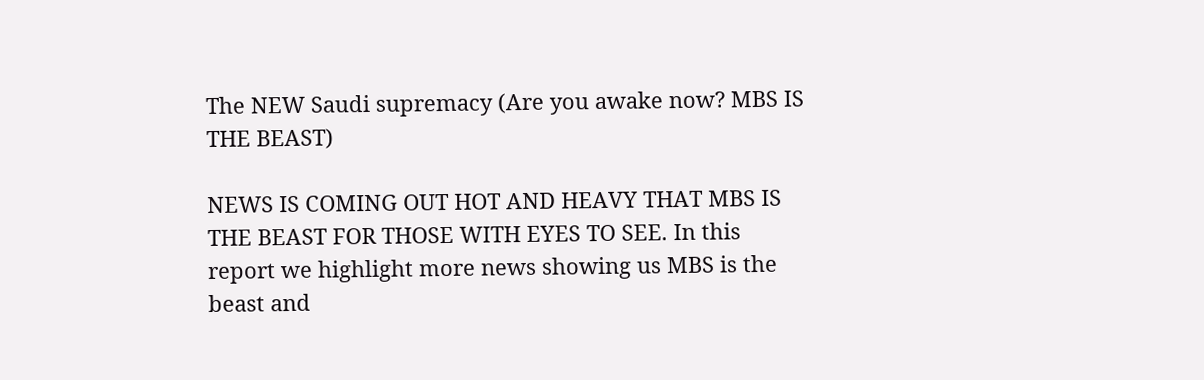The NEW Saudi supremacy (Are you awake now? MBS IS THE BEAST)

NEWS IS COMING OUT HOT AND HEAVY THAT MBS IS THE BEAST FOR THOSE WITH EYES TO SEE. In this report we highlight more news showing us MBS is the beast and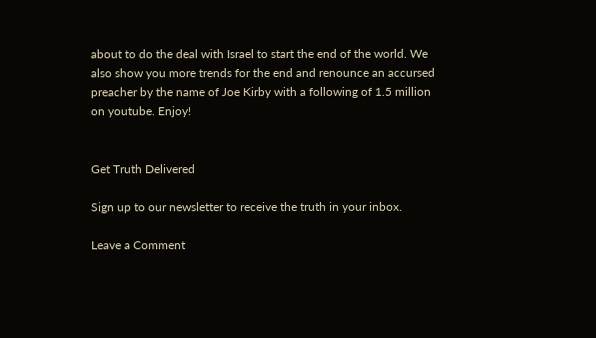about to do the deal with Israel to start the end of the world. We also show you more trends for the end and renounce an accursed preacher by the name of Joe Kirby with a following of 1.5 million on youtube. Enjoy!


Get Truth Delivered

Sign up to our newsletter to receive the truth in your inbox.

Leave a Comment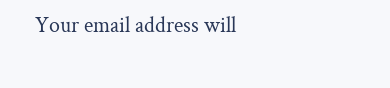Your email address will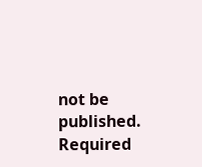not be published. Required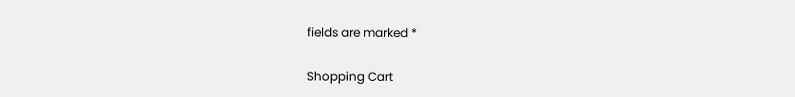fields are marked *

Shopping Cart